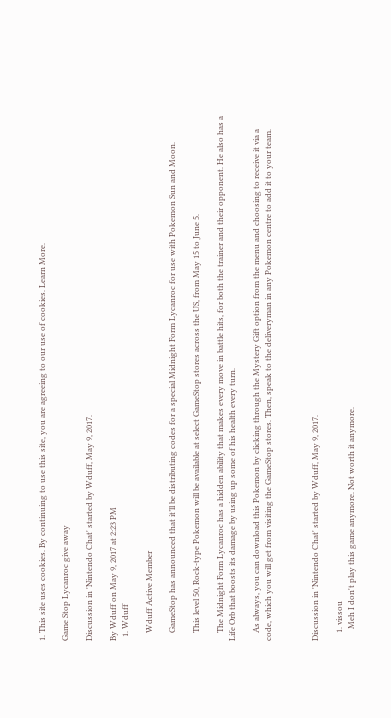1. This site uses cookies. By continuing to use this site, you are agreeing to our use of cookies. Learn More.

Game Stop Lycanroc give away

Discussion in 'Nintendo Chat' started by Wduff, May 9, 2017.

By Wduff on May 9, 2017 at 2:23 PM
  1. Wduff

    Wduff Active Member

    GameStop has announced that it’ll be distributing codes for a special Midnight Form Lycanroc for use with Pokemon Sun and Moon.

    This level 50, Rock-type Pokemon will be available at select GameStop stores across the US, from May 15 to June 5.

    The Midnight Form Lycanroc has a hidden ability that makes every move in battle hits, for both the trainer and their opponent. He also has a Life Orb that boosts its damage by using up some of his health every turn.

    As always, you can download this Pokemon by clicking through the Mystery Gift option from the menu and choosing to receive it via a code, which you will get from visiting the GameStop stores. Then, speak to the deliveryman in any Pokemon centre to add it to your team.



Discussion in 'Nintendo Chat' started by Wduff, May 9, 2017.

    1. vissou
      Meh I don't play this game anymore. Not worth it anymore.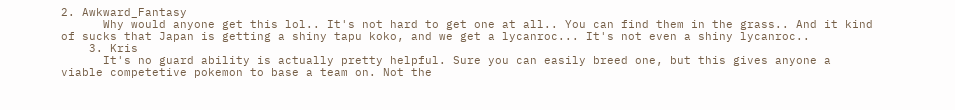2. Awkward_Fantasy
      Why would anyone get this lol.. It's not hard to get one at all.. You can find them in the grass.. And it kind of sucks that Japan is getting a shiny tapu koko, and we get a lycanroc... It's not even a shiny lycanroc..
    3. Kris
      It's no guard ability is actually pretty helpful. Sure you can easily breed one, but this gives anyone a viable competetive pokemon to base a team on. Not the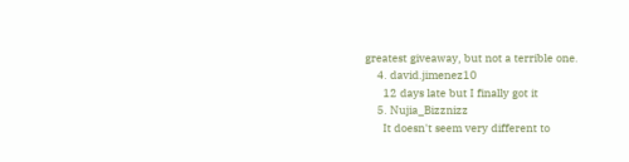greatest giveaway, but not a terrible one.
    4. david.jimenez10
      12 days late but I finally got it
    5. Nujia_Bizznizz
      It doesn't seem very different to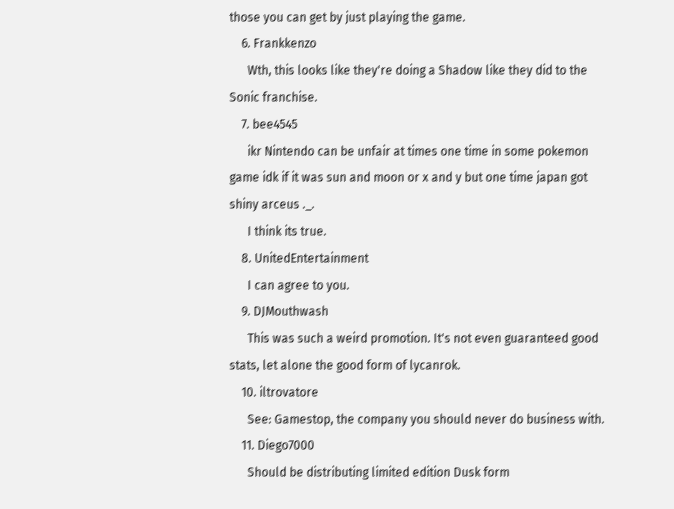those you can get by just playing the game.
    6. Frankkenzo
      Wth, this looks like they're doing a Shadow like they did to the Sonic franchise.
    7. bee4545
      ikr Nintendo can be unfair at times one time in some pokemon game idk if it was sun and moon or x and y but one time japan got shiny arceus ._.
      I think its true.
    8. UnitedEntertainment
      I can agree to you.
    9. DJMouthwash
      This was such a weird promotion. It's not even guaranteed good stats, let alone the good form of lycanrok.
    10. iltrovatore
      See: Gamestop, the company you should never do business with.
    11. Diego7000
      Should be distributing limited edition Dusk form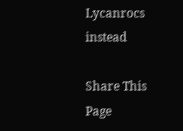Lycanrocs instead

Share This Page